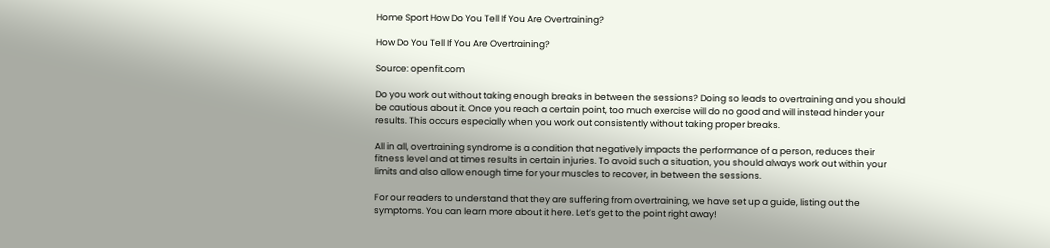Home Sport How Do You Tell If You Are Overtraining?

How Do You Tell If You Are Overtraining?

Source: openfit.com

Do you work out without taking enough breaks in between the sessions? Doing so leads to overtraining and you should be cautious about it. Once you reach a certain point, too much exercise will do no good and will instead hinder your results. This occurs especially when you work out consistently without taking proper breaks.

All in all, overtraining syndrome is a condition that negatively impacts the performance of a person, reduces their fitness level and at times results in certain injuries. To avoid such a situation, you should always work out within your limits and also allow enough time for your muscles to recover, in between the sessions.

For our readers to understand that they are suffering from overtraining, we have set up a guide, listing out the symptoms. You can learn more about it here. Let’s get to the point right away!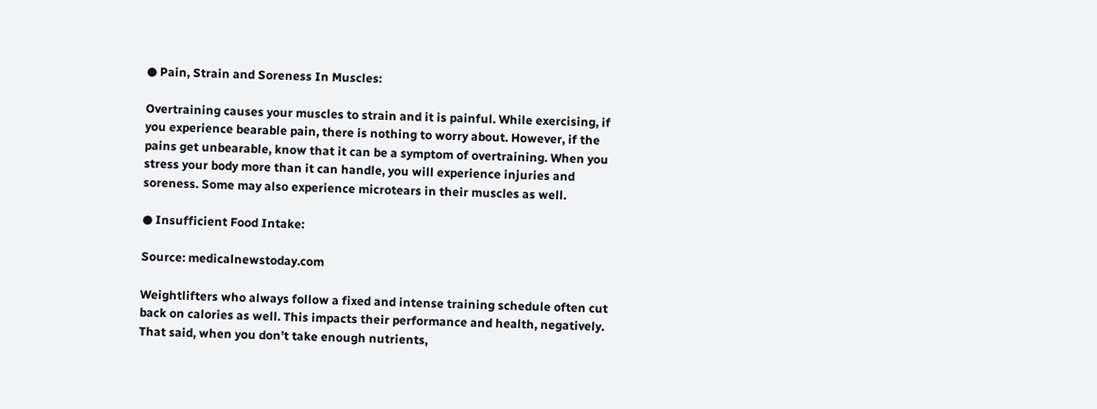● Pain, Strain and Soreness In Muscles:

Overtraining causes your muscles to strain and it is painful. While exercising, if you experience bearable pain, there is nothing to worry about. However, if the pains get unbearable, know that it can be a symptom of overtraining. When you stress your body more than it can handle, you will experience injuries and soreness. Some may also experience microtears in their muscles as well.

● Insufficient Food Intake:

Source: medicalnewstoday.com

Weightlifters who always follow a fixed and intense training schedule often cut back on calories as well. This impacts their performance and health, negatively. That said, when you don’t take enough nutrients,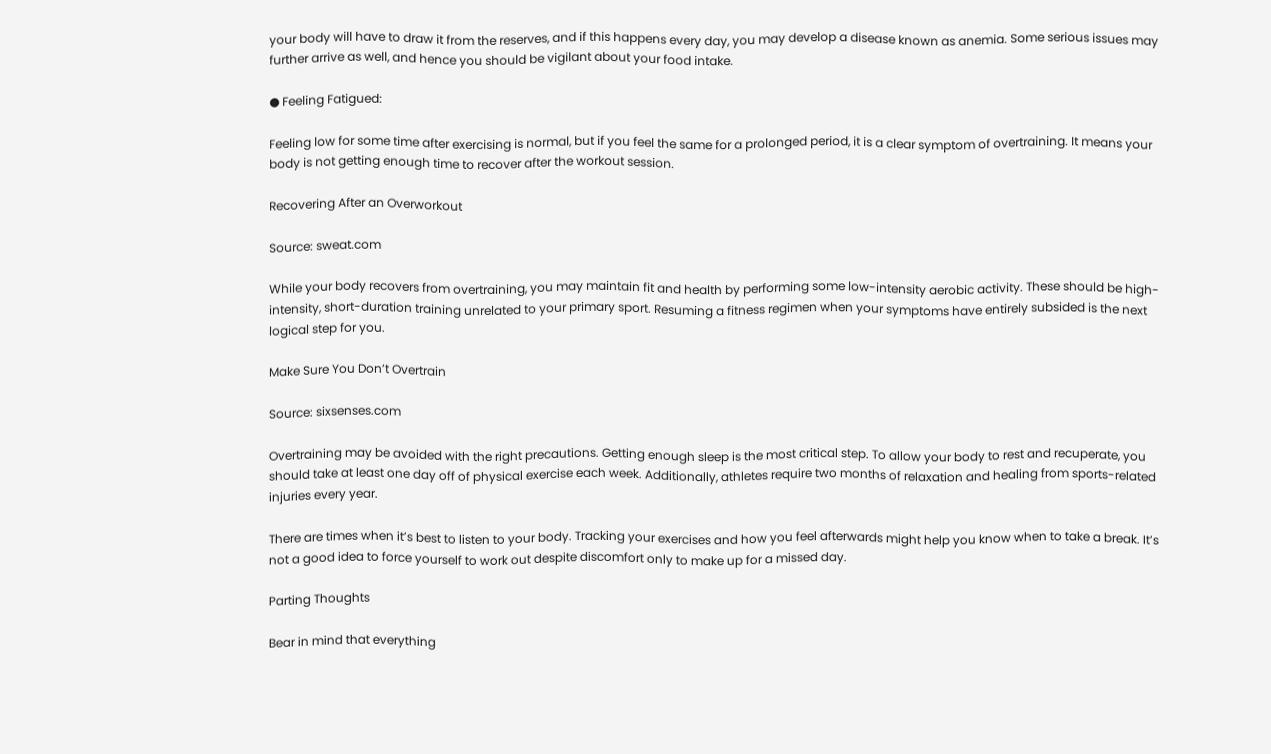your body will have to draw it from the reserves, and if this happens every day, you may develop a disease known as anemia. Some serious issues may further arrive as well, and hence you should be vigilant about your food intake.

● Feeling Fatigued:

Feeling low for some time after exercising is normal, but if you feel the same for a prolonged period, it is a clear symptom of overtraining. It means your body is not getting enough time to recover after the workout session.

Recovering After an Overworkout

Source: sweat.com

While your body recovers from overtraining, you may maintain fit and health by performing some low-intensity aerobic activity. These should be high-intensity, short-duration training unrelated to your primary sport. Resuming a fitness regimen when your symptoms have entirely subsided is the next logical step for you.

Make Sure You Don’t Overtrain

Source: sixsenses.com

Overtraining may be avoided with the right precautions. Getting enough sleep is the most critical step. To allow your body to rest and recuperate, you should take at least one day off of physical exercise each week. Additionally, athletes require two months of relaxation and healing from sports-related injuries every year.

There are times when it’s best to listen to your body. Tracking your exercises and how you feel afterwards might help you know when to take a break. It’s not a good idea to force yourself to work out despite discomfort only to make up for a missed day.

Parting Thoughts

Bear in mind that everything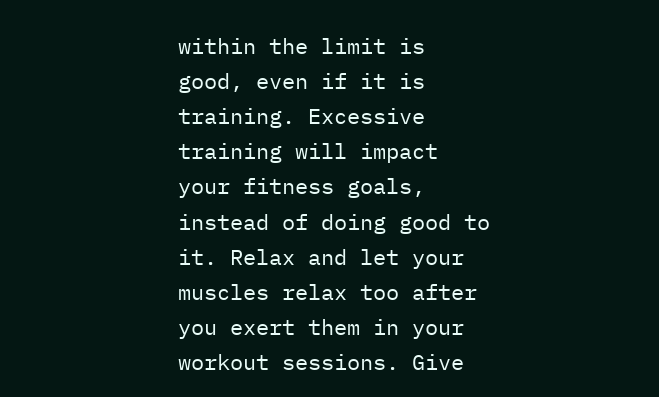within the limit is good, even if it is training. Excessive training will impact your fitness goals, instead of doing good to it. Relax and let your muscles relax too after you exert them in your workout sessions. Give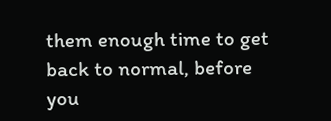them enough time to get back to normal, before you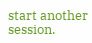start another session.